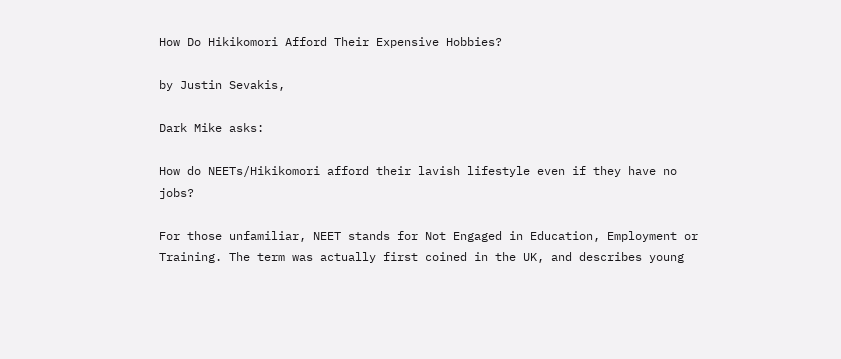How Do Hikikomori Afford Their Expensive Hobbies?

by Justin Sevakis,

Dark Mike asks:

How do NEETs/Hikikomori afford their lavish lifestyle even if they have no jobs?

For those unfamiliar, NEET stands for Not Engaged in Education, Employment or Training. The term was actually first coined in the UK, and describes young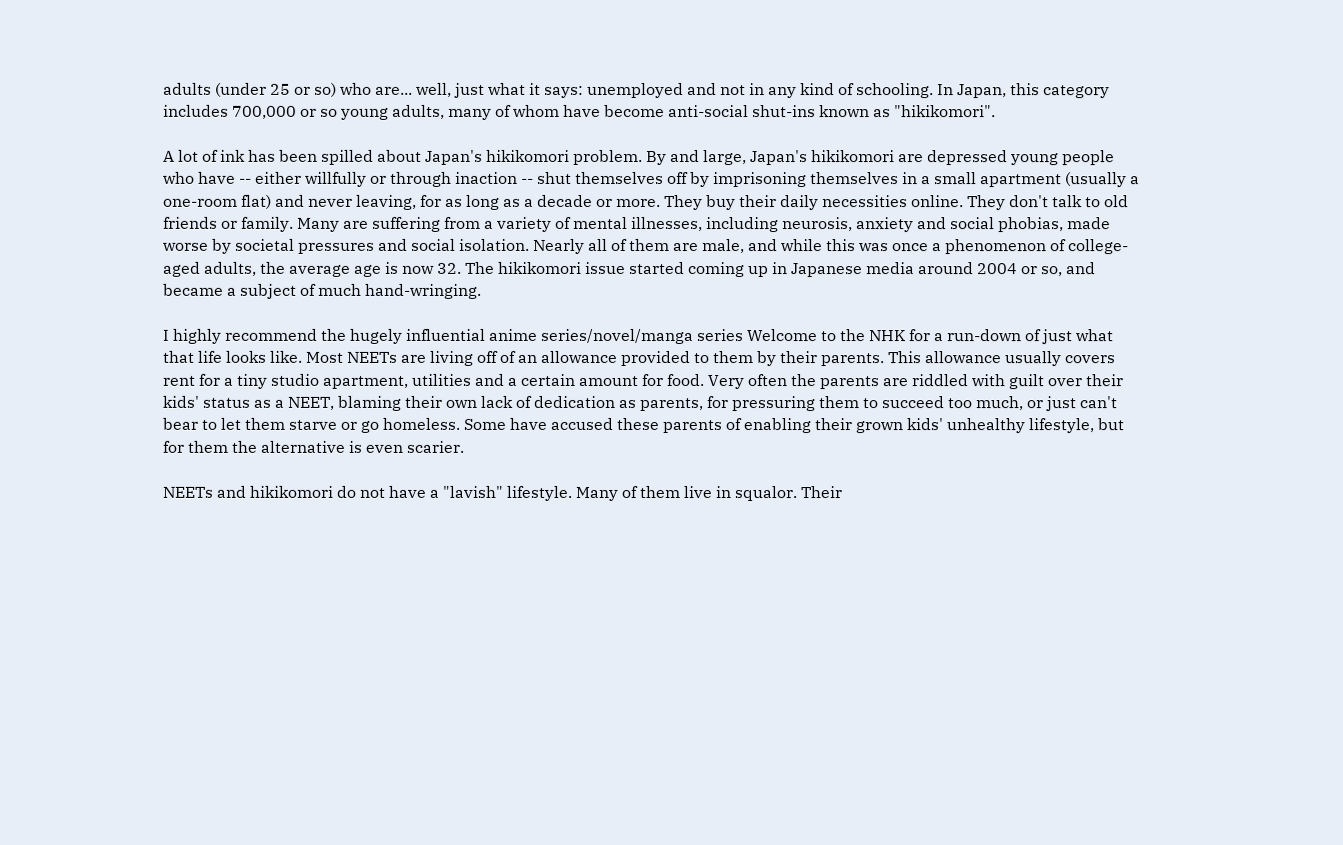adults (under 25 or so) who are... well, just what it says: unemployed and not in any kind of schooling. In Japan, this category includes 700,000 or so young adults, many of whom have become anti-social shut-ins known as "hikikomori".

A lot of ink has been spilled about Japan's hikikomori problem. By and large, Japan's hikikomori are depressed young people who have -- either willfully or through inaction -- shut themselves off by imprisoning themselves in a small apartment (usually a one-room flat) and never leaving, for as long as a decade or more. They buy their daily necessities online. They don't talk to old friends or family. Many are suffering from a variety of mental illnesses, including neurosis, anxiety and social phobias, made worse by societal pressures and social isolation. Nearly all of them are male, and while this was once a phenomenon of college-aged adults, the average age is now 32. The hikikomori issue started coming up in Japanese media around 2004 or so, and became a subject of much hand-wringing.

I highly recommend the hugely influential anime series/novel/manga series Welcome to the NHK for a run-down of just what that life looks like. Most NEETs are living off of an allowance provided to them by their parents. This allowance usually covers rent for a tiny studio apartment, utilities and a certain amount for food. Very often the parents are riddled with guilt over their kids' status as a NEET, blaming their own lack of dedication as parents, for pressuring them to succeed too much, or just can't bear to let them starve or go homeless. Some have accused these parents of enabling their grown kids' unhealthy lifestyle, but for them the alternative is even scarier.

NEETs and hikikomori do not have a "lavish" lifestyle. Many of them live in squalor. Their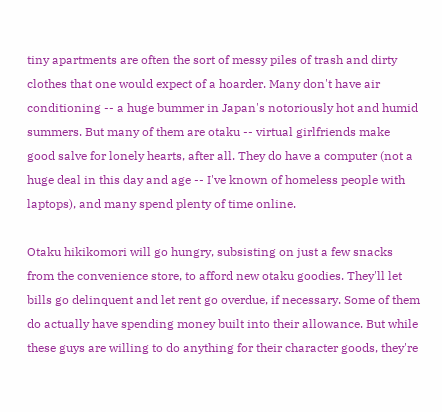tiny apartments are often the sort of messy piles of trash and dirty clothes that one would expect of a hoarder. Many don't have air conditioning -- a huge bummer in Japan's notoriously hot and humid summers. But many of them are otaku -- virtual girlfriends make good salve for lonely hearts, after all. They do have a computer (not a huge deal in this day and age -- I've known of homeless people with laptops), and many spend plenty of time online.

Otaku hikikomori will go hungry, subsisting on just a few snacks from the convenience store, to afford new otaku goodies. They'll let bills go delinquent and let rent go overdue, if necessary. Some of them do actually have spending money built into their allowance. But while these guys are willing to do anything for their character goods, they're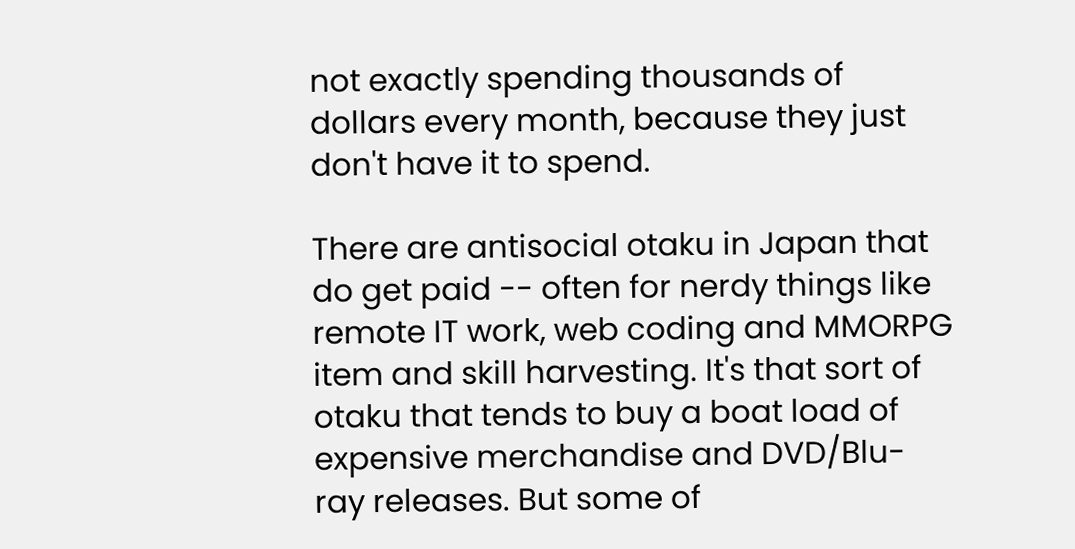not exactly spending thousands of dollars every month, because they just don't have it to spend.

There are antisocial otaku in Japan that do get paid -- often for nerdy things like remote IT work, web coding and MMORPG item and skill harvesting. It's that sort of otaku that tends to buy a boat load of expensive merchandise and DVD/Blu-ray releases. But some of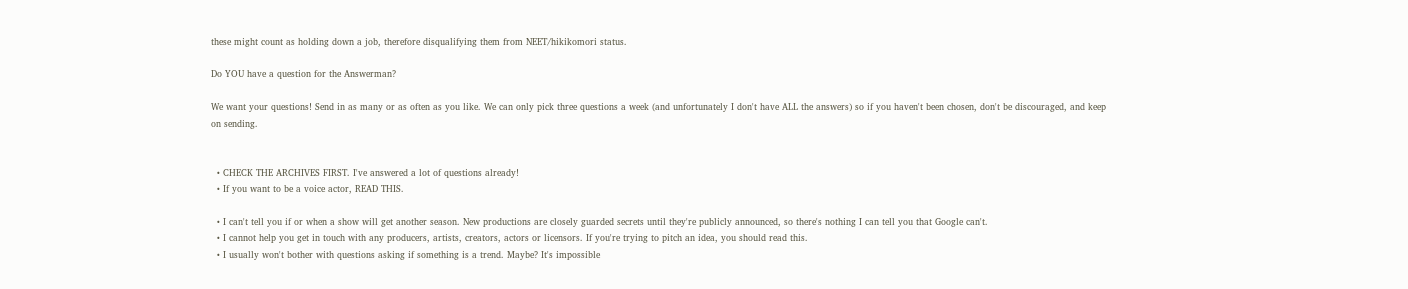these might count as holding down a job, therefore disqualifying them from NEET/hikikomori status.

Do YOU have a question for the Answerman?

We want your questions! Send in as many or as often as you like. We can only pick three questions a week (and unfortunately I don't have ALL the answers) so if you haven't been chosen, don't be discouraged, and keep on sending.


  • CHECK THE ARCHIVES FIRST. I've answered a lot of questions already!
  • If you want to be a voice actor, READ THIS.

  • I can't tell you if or when a show will get another season. New productions are closely guarded secrets until they're publicly announced, so there's nothing I can tell you that Google can't.
  • I cannot help you get in touch with any producers, artists, creators, actors or licensors. If you're trying to pitch an idea, you should read this.
  • I usually won't bother with questions asking if something is a trend. Maybe? It's impossible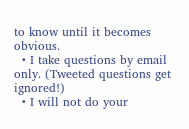to know until it becomes obvious.
  • I take questions by email only. (Tweeted questions get ignored!)
  • I will not do your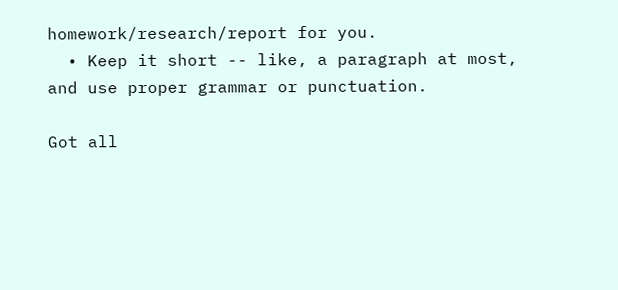homework/research/report for you.
  • Keep it short -- like, a paragraph at most, and use proper grammar or punctuation.

Got all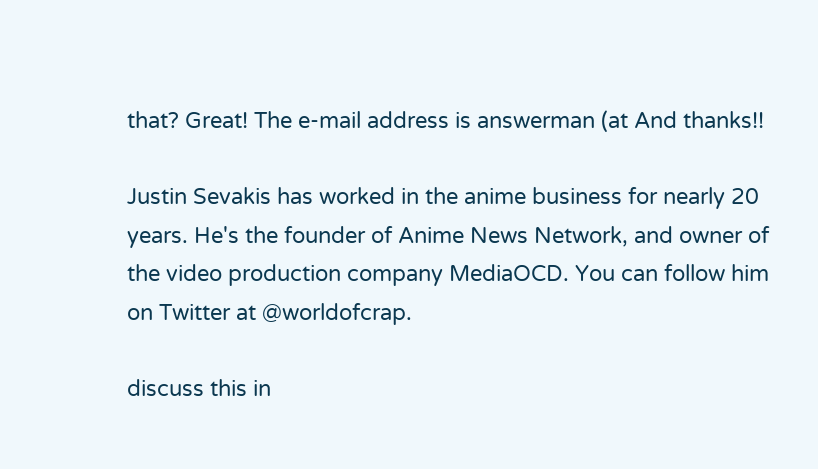that? Great! The e-mail address is answerman (at And thanks!!

Justin Sevakis has worked in the anime business for nearly 20 years. He's the founder of Anime News Network, and owner of the video production company MediaOCD. You can follow him on Twitter at @worldofcrap.

discuss this in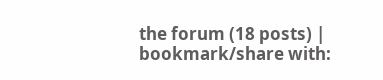the forum (18 posts) |
bookmark/share with: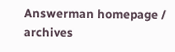Answerman homepage / archives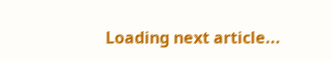Loading next article...